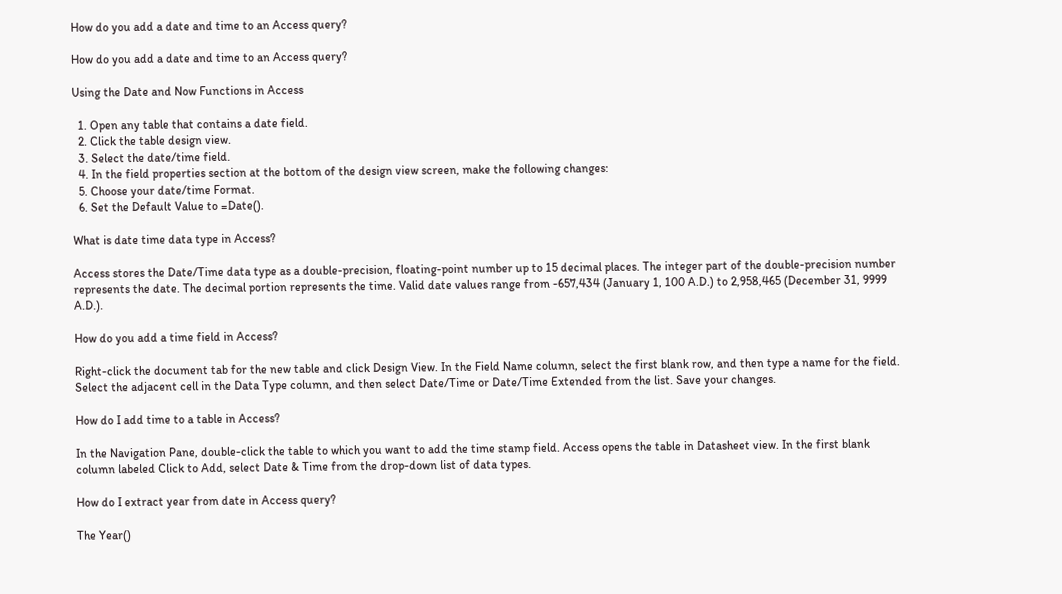How do you add a date and time to an Access query?

How do you add a date and time to an Access query?

Using the Date and Now Functions in Access

  1. Open any table that contains a date field.
  2. Click the table design view.
  3. Select the date/time field.
  4. In the field properties section at the bottom of the design view screen, make the following changes:
  5. Choose your date/time Format.
  6. Set the Default Value to =Date().

What is date time data type in Access?

Access stores the Date/Time data type as a double-precision, floating-point number up to 15 decimal places. The integer part of the double-precision number represents the date. The decimal portion represents the time. Valid date values range from -657,434 (January 1, 100 A.D.) to 2,958,465 (December 31, 9999 A.D.).

How do you add a time field in Access?

Right-click the document tab for the new table and click Design View. In the Field Name column, select the first blank row, and then type a name for the field. Select the adjacent cell in the Data Type column, and then select Date/Time or Date/Time Extended from the list. Save your changes.

How do I add time to a table in Access?

In the Navigation Pane, double-click the table to which you want to add the time stamp field. Access opens the table in Datasheet view. In the first blank column labeled Click to Add, select Date & Time from the drop-down list of data types.

How do I extract year from date in Access query?

The Year()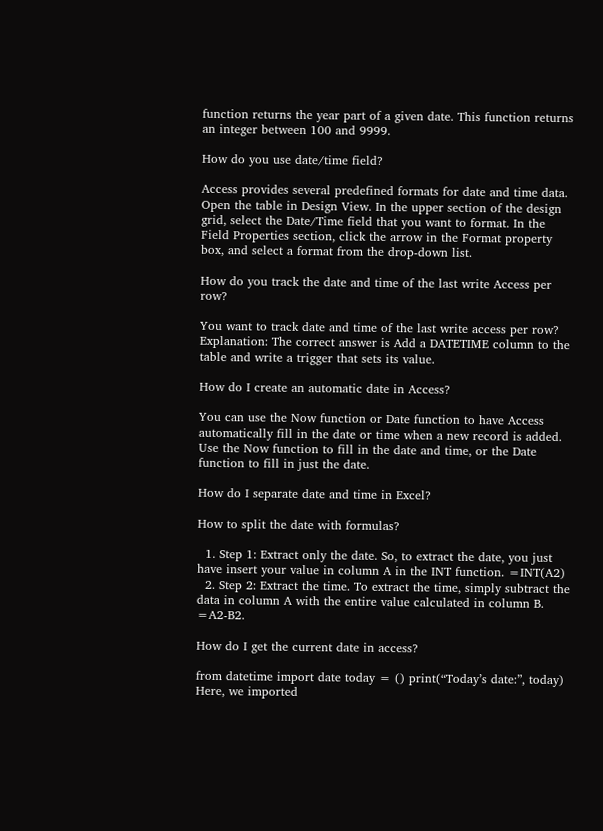function returns the year part of a given date. This function returns an integer between 100 and 9999.

How do you use date/time field?

Access provides several predefined formats for date and time data. Open the table in Design View. In the upper section of the design grid, select the Date/Time field that you want to format. In the Field Properties section, click the arrow in the Format property box, and select a format from the drop-down list.

How do you track the date and time of the last write Access per row?

You want to track date and time of the last write access per row? Explanation: The correct answer is Add a DATETIME column to the table and write a trigger that sets its value.

How do I create an automatic date in Access?

You can use the Now function or Date function to have Access automatically fill in the date or time when a new record is added. Use the Now function to fill in the date and time, or the Date function to fill in just the date.

How do I separate date and time in Excel?

How to split the date with formulas?

  1. Step 1: Extract only the date. So, to extract the date, you just have insert your value in column A in the INT function. =INT(A2)
  2. Step 2: Extract the time. To extract the time, simply subtract the data in column A with the entire value calculated in column B. =A2-B2.

How do I get the current date in access?

from datetime import date today = () print(“Today’s date:”, today) Here, we imported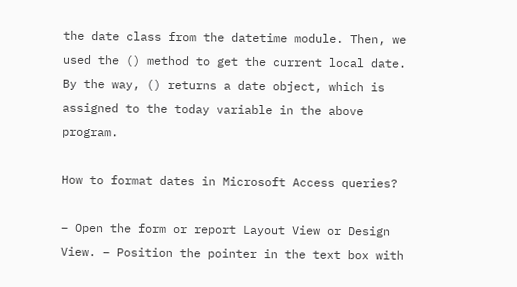the date class from the datetime module. Then, we used the () method to get the current local date. By the way, () returns a date object, which is assigned to the today variable in the above program.

How to format dates in Microsoft Access queries?

– Open the form or report Layout View or Design View. – Position the pointer in the text box with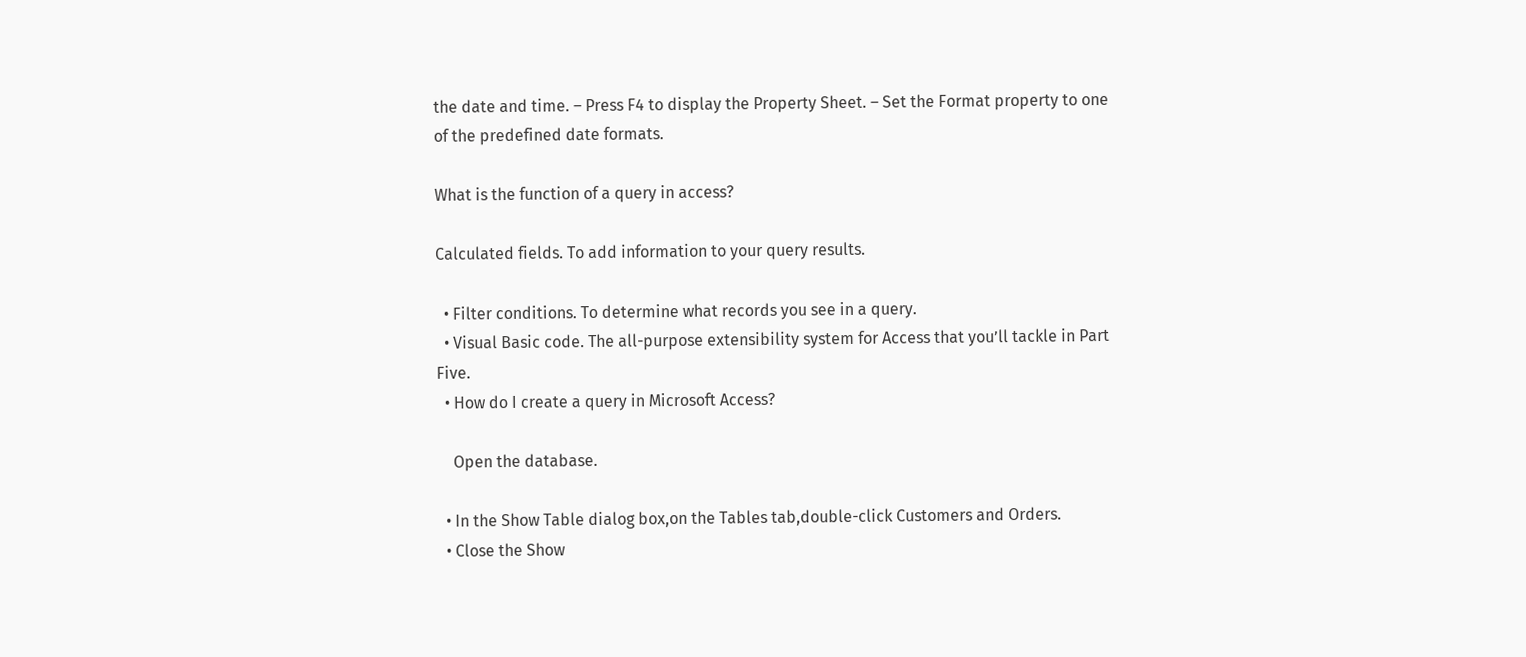the date and time. – Press F4 to display the Property Sheet. – Set the Format property to one of the predefined date formats.

What is the function of a query in access?

Calculated fields. To add information to your query results.

  • Filter conditions. To determine what records you see in a query.
  • Visual Basic code. The all-purpose extensibility system for Access that you’ll tackle in Part Five.
  • How do I create a query in Microsoft Access?

    Open the database.

  • In the Show Table dialog box,on the Tables tab,double-click Customers and Orders.
  • Close the Show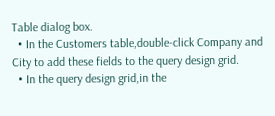Table dialog box.
  • In the Customers table,double-click Company and City to add these fields to the query design grid.
  • In the query design grid,in the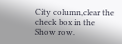City column,clear the check box in the Show row.